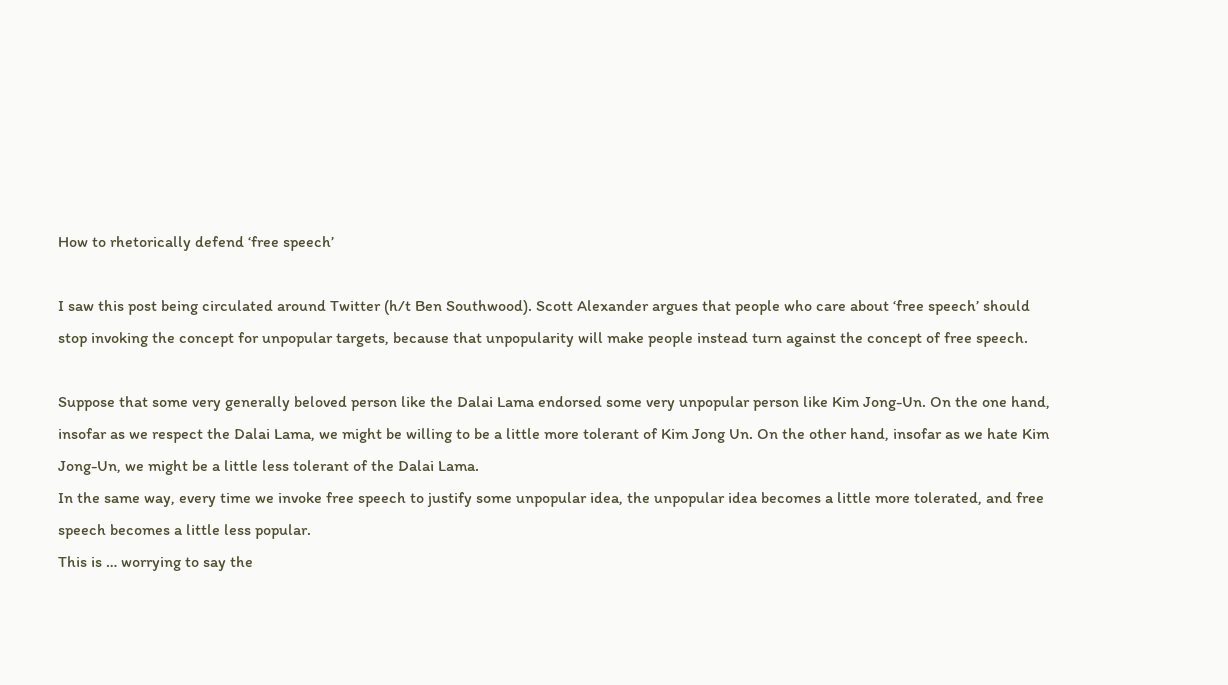How to rhetorically defend ‘free speech’

I saw this post being circulated around Twitter (h/t Ben Southwood). Scott Alexander argues that people who care about ‘free speech’ should stop invoking the concept for unpopular targets, because that unpopularity will make people instead turn against the concept of free speech.

Suppose that some very generally beloved person like the Dalai Lama endorsed some very unpopular person like Kim Jong-Un. On the one hand, insofar as we respect the Dalai Lama, we might be willing to be a little more tolerant of Kim Jong Un. On the other hand, insofar as we hate Kim Jong-Un, we might be a little less tolerant of the Dalai Lama.
In the same way, every time we invoke free speech to justify some unpopular idea, the unpopular idea becomes a little more tolerated, and free speech becomes a little less popular.
This is … worrying to say the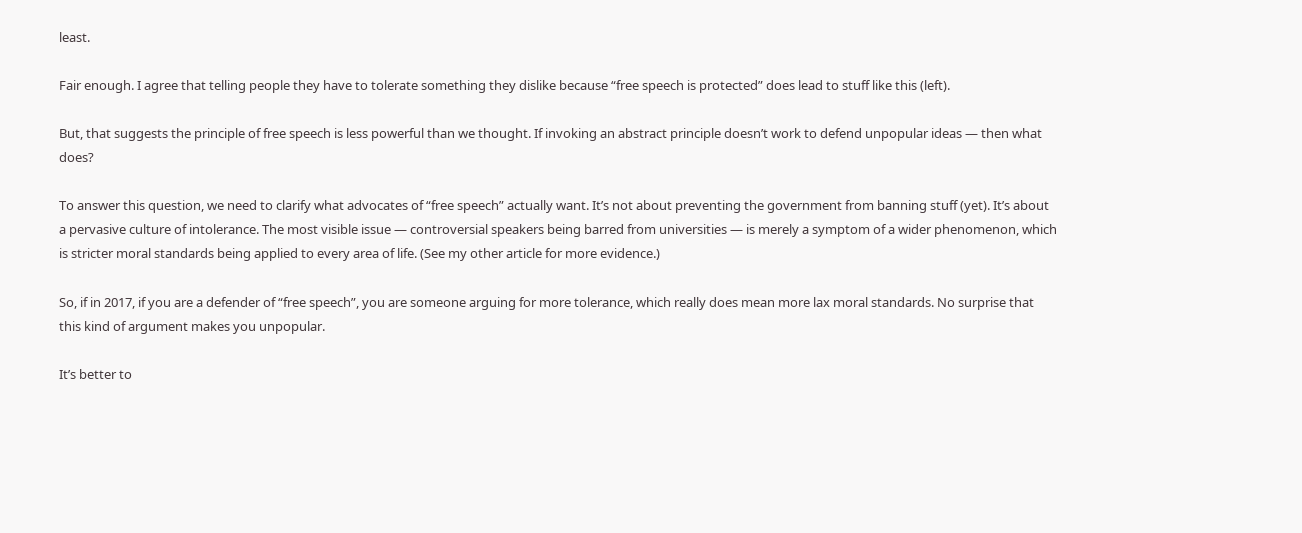least.

Fair enough. I agree that telling people they have to tolerate something they dislike because “free speech is protected” does lead to stuff like this (left).

But, that suggests the principle of free speech is less powerful than we thought. If invoking an abstract principle doesn’t work to defend unpopular ideas — then what does?

To answer this question, we need to clarify what advocates of “free speech” actually want. It’s not about preventing the government from banning stuff (yet). It’s about a pervasive culture of intolerance. The most visible issue — controversial speakers being barred from universities — is merely a symptom of a wider phenomenon, which is stricter moral standards being applied to every area of life. (See my other article for more evidence.)

So, if in 2017, if you are a defender of “free speech”, you are someone arguing for more tolerance, which really does mean more lax moral standards. No surprise that this kind of argument makes you unpopular.

It’s better to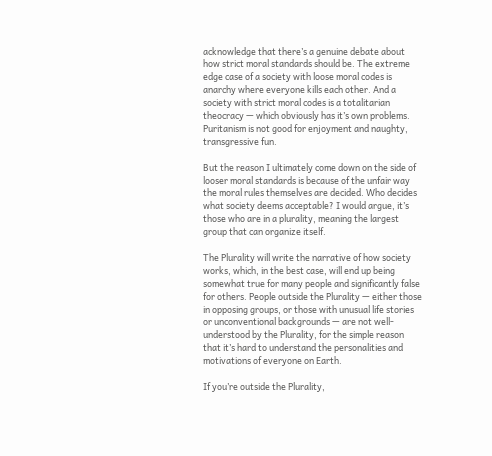acknowledge that there’s a genuine debate about how strict moral standards should be. The extreme edge case of a society with loose moral codes is anarchy where everyone kills each other. And a society with strict moral codes is a totalitarian theocracy — which obviously has it’s own problems. Puritanism is not good for enjoyment and naughty, transgressive fun.

But the reason I ultimately come down on the side of looser moral standards is because of the unfair way the moral rules themselves are decided. Who decides what society deems acceptable? I would argue, it’s those who are in a plurality, meaning the largest group that can organize itself.

The Plurality will write the narrative of how society works, which, in the best case, will end up being somewhat true for many people and significantly false for others. People outside the Plurality — either those in opposing groups, or those with unusual life stories or unconventional backgrounds — are not well-understood by the Plurality, for the simple reason that it’s hard to understand the personalities and motivations of everyone on Earth.

If you’re outside the Plurality,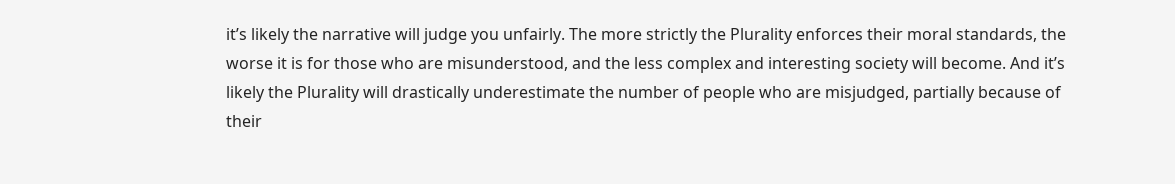it’s likely the narrative will judge you unfairly. The more strictly the Plurality enforces their moral standards, the worse it is for those who are misunderstood, and the less complex and interesting society will become. And it’s likely the Plurality will drastically underestimate the number of people who are misjudged, partially because of their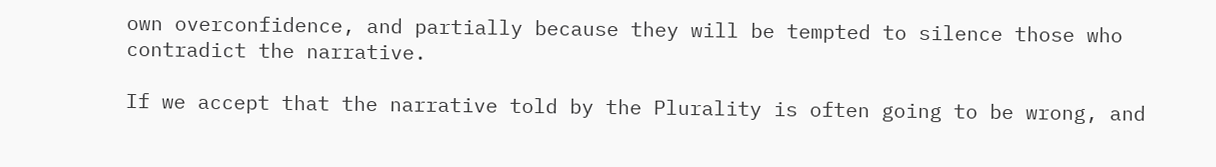own overconfidence, and partially because they will be tempted to silence those who contradict the narrative.

If we accept that the narrative told by the Plurality is often going to be wrong, and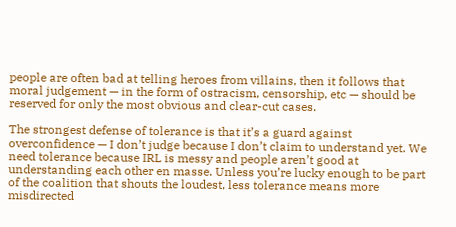people are often bad at telling heroes from villains, then it follows that moral judgement — in the form of ostracism, censorship, etc — should be reserved for only the most obvious and clear-cut cases.

The strongest defense of tolerance is that it’s a guard against overconfidence — I don’t judge because I don’t claim to understand yet. We need tolerance because IRL is messy and people aren’t good at understanding each other en masse. Unless you’re lucky enough to be part of the coalition that shouts the loudest, less tolerance means more misdirected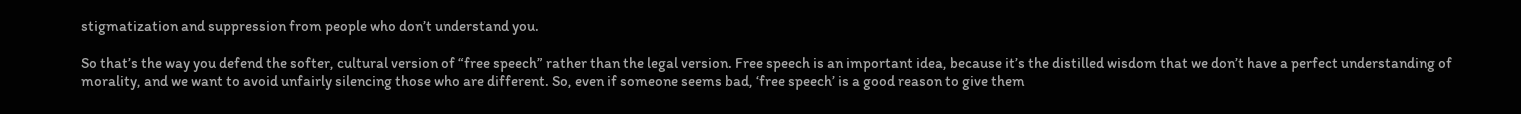stigmatization and suppression from people who don’t understand you.

So that’s the way you defend the softer, cultural version of “free speech” rather than the legal version. Free speech is an important idea, because it’s the distilled wisdom that we don’t have a perfect understanding of morality, and we want to avoid unfairly silencing those who are different. So, even if someone seems bad, ‘free speech’ is a good reason to give them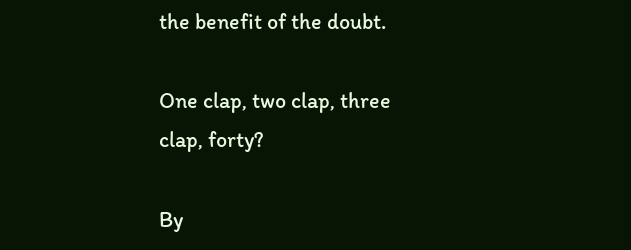the benefit of the doubt.

One clap, two clap, three clap, forty?

By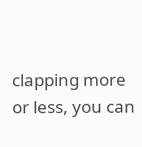clapping more or less, you can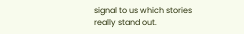signal to us which stories really stand out.